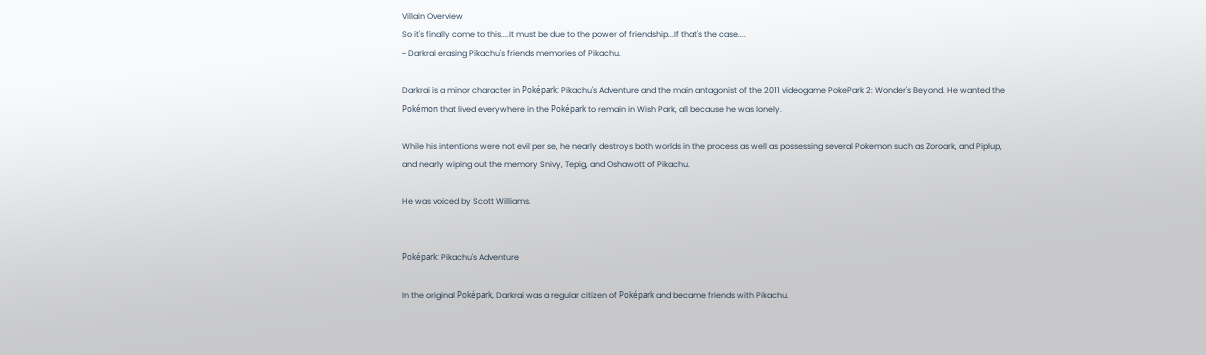Villain Overview
So it's finally come to this....It must be due to the power of friendship...If that's the case....
~ Darkrai erasing Pikachu's friends memories of Pikachu.

Darkrai is a minor character in Poképark: Pikachu's Adventure and the main antagonist of the 2011 videogame PokePark 2: Wonder's Beyond. He wanted the Pokémon that lived everywhere in the Poképark to remain in Wish Park, all because he was lonely.

While his intentions were not evil per se, he nearly destroys both worlds in the process as well as possessing several Pokemon such as Zoroark, and Piplup, and nearly wiping out the memory Snivy, Tepig, and Oshawott of Pikachu.

He was voiced by Scott Williams.


Poképark: Pikachu's Adventure

In the original Poképark, Darkrai was a regular citizen of Poképark and became friends with Pikachu.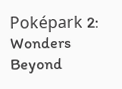Poképark 2: Wonders Beyond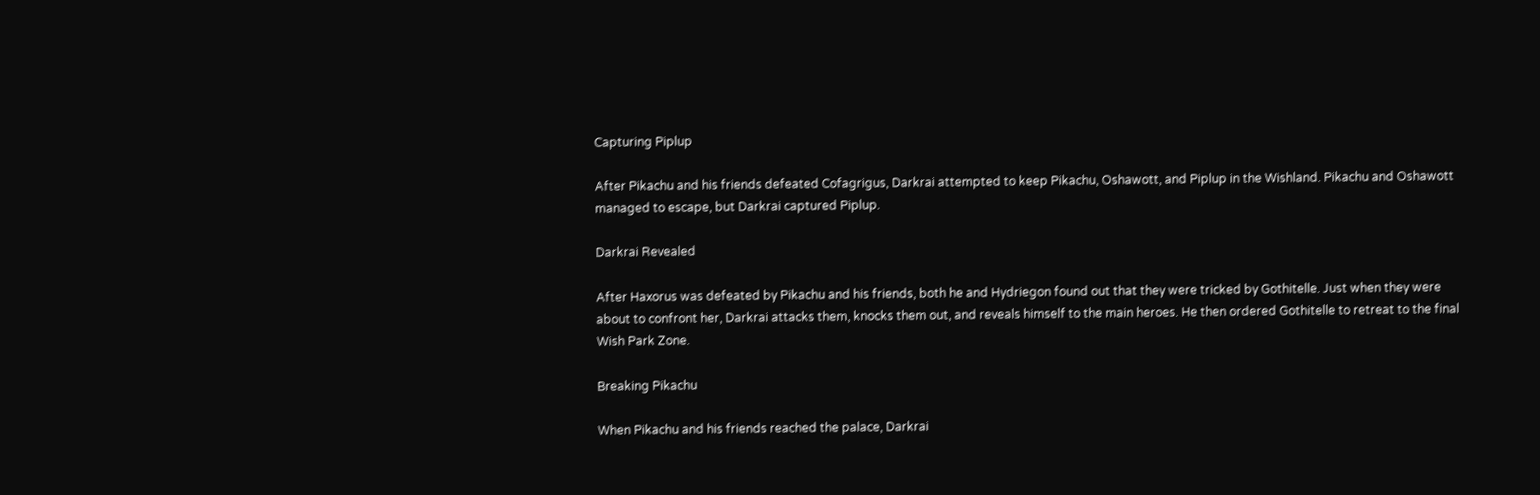Capturing Piplup

After Pikachu and his friends defeated Cofagrigus, Darkrai attempted to keep Pikachu, Oshawott, and Piplup in the Wishland. Pikachu and Oshawott managed to escape, but Darkrai captured Piplup.

Darkrai Revealed

After Haxorus was defeated by Pikachu and his friends, both he and Hydriegon found out that they were tricked by Gothitelle. Just when they were about to confront her, Darkrai attacks them, knocks them out, and reveals himself to the main heroes. He then ordered Gothitelle to retreat to the final Wish Park Zone.

Breaking Pikachu

When Pikachu and his friends reached the palace, Darkrai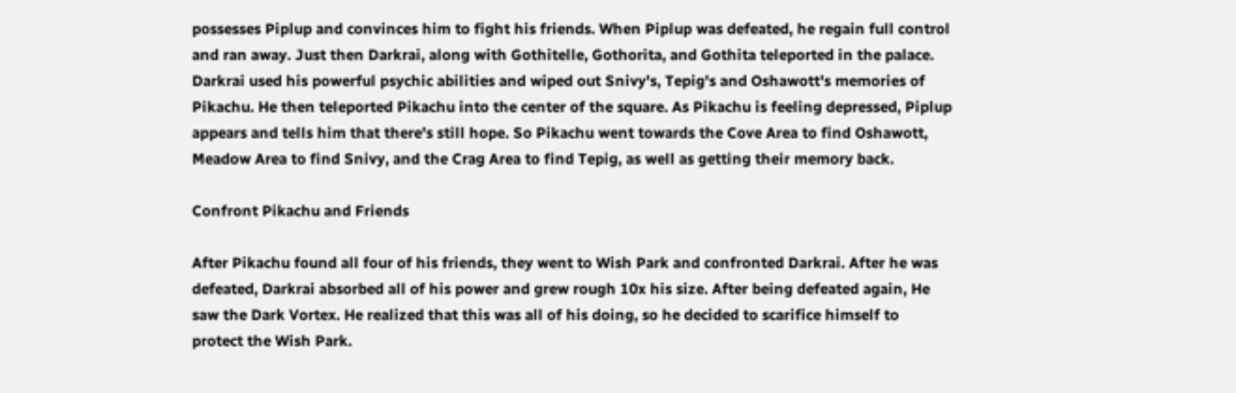possesses Piplup and convinces him to fight his friends. When Piplup was defeated, he regain full control and ran away. Just then Darkrai, along with Gothitelle, Gothorita, and Gothita teleported in the palace. Darkrai used his powerful psychic abilities and wiped out Snivy's, Tepig's and Oshawott's memories of Pikachu. He then teleported Pikachu into the center of the square. As Pikachu is feeling depressed, Piplup appears and tells him that there's still hope. So Pikachu went towards the Cove Area to find Oshawott, Meadow Area to find Snivy, and the Crag Area to find Tepig, as well as getting their memory back.

Confront Pikachu and Friends

After Pikachu found all four of his friends, they went to Wish Park and confronted Darkrai. After he was defeated, Darkrai absorbed all of his power and grew rough 10x his size. After being defeated again, He saw the Dark Vortex. He realized that this was all of his doing, so he decided to scarifice himself to protect the Wish Park.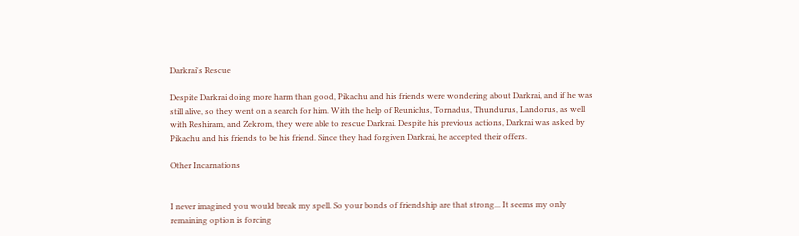Darkrai's Rescue

Despite Darkrai doing more harm than good, Pikachu and his friends were wondering about Darkrai, and if he was still alive, so they went on a search for him. With the help of Reuniclus, Tornadus, Thundurus, Landorus, as well with Reshiram, and Zekrom, they were able to rescue Darkrai. Despite his previous actions, Darkrai was asked by Pikachu and his friends to be his friend. Since they had forgiven Darkrai, he accepted their offers.

Other Incarnations


I never imagined you would break my spell. So your bonds of friendship are that strong... It seems my only remaining option is forcing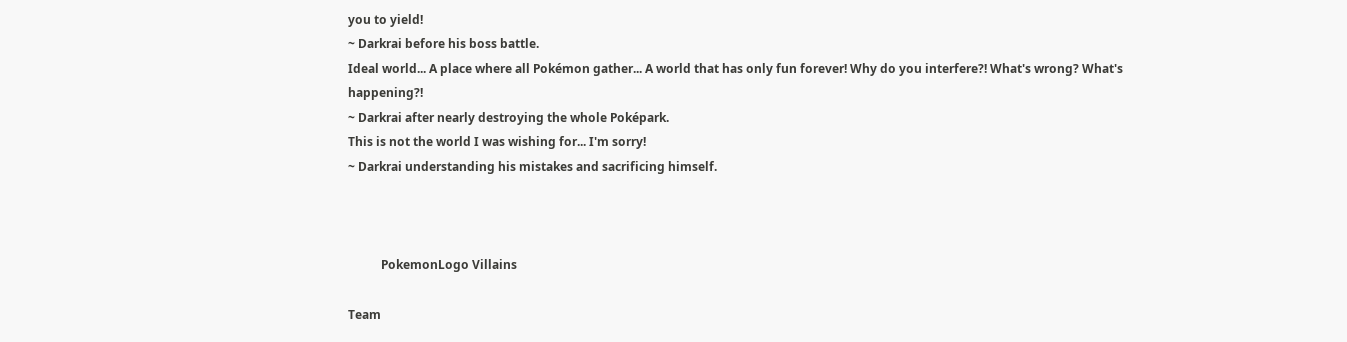you to yield!
~ Darkrai before his boss battle.
Ideal world... A place where all Pokémon gather... A world that has only fun forever! Why do you interfere?! What's wrong? What's happening?!
~ Darkrai after nearly destroying the whole Poképark.
This is not the world I was wishing for... I'm sorry!
~ Darkrai understanding his mistakes and sacrificing himself.



           PokemonLogo Villains

Team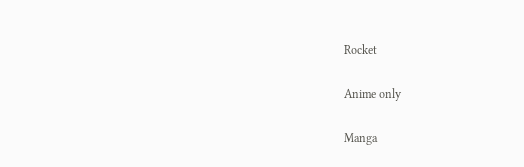Rocket

Anime only

Manga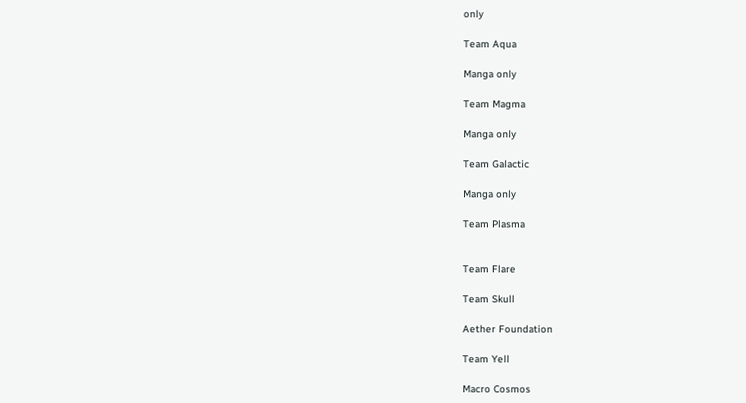only

Team Aqua

Manga only

Team Magma

Manga only

Team Galactic

Manga only

Team Plasma


Team Flare

Team Skull

Aether Foundation

Team Yell

Macro Cosmos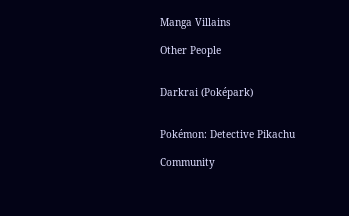Manga Villains

Other People


Darkrai (Poképark)


Pokémon: Detective Pikachu

Community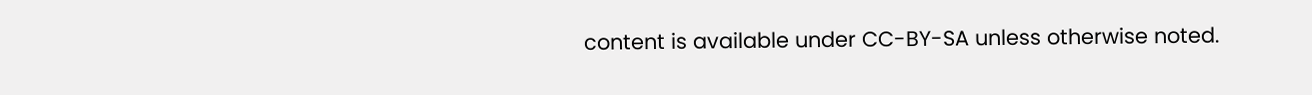content is available under CC-BY-SA unless otherwise noted.